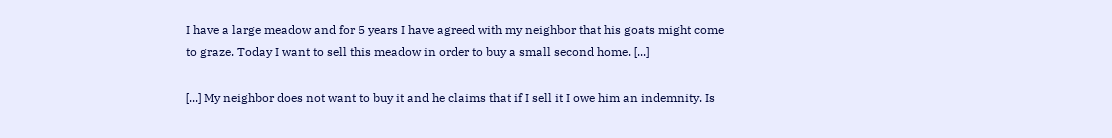I have a large meadow and for 5 years I have agreed with my neighbor that his goats might come to graze. Today I want to sell this meadow in order to buy a small second home. [...]

[...] My neighbor does not want to buy it and he claims that if I sell it I owe him an indemnity. Is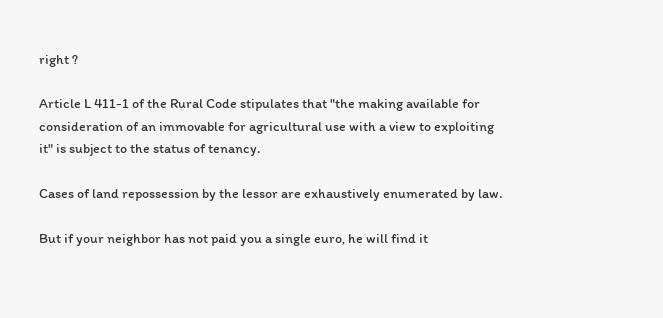right ?

Article L 411-1 of the Rural Code stipulates that "the making available for consideration of an immovable for agricultural use with a view to exploiting it" is subject to the status of tenancy.

Cases of land repossession by the lessor are exhaustively enumerated by law.

But if your neighbor has not paid you a single euro, he will find it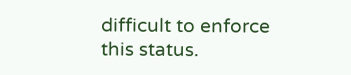difficult to enforce this status.